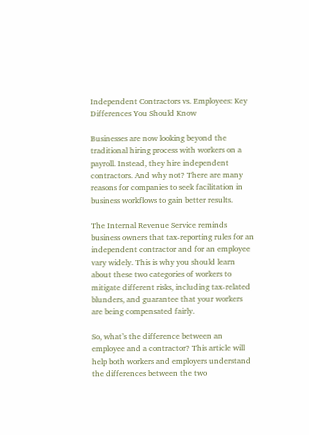Independent Contractors vs. Employees: Key Differences You Should Know

Businesses are now looking beyond the traditional hiring process with workers on a payroll. Instead, they hire independent contractors. And why not? There are many reasons for companies to seek facilitation in business workflows to gain better results.

The Internal Revenue Service reminds business owners that tax-reporting rules for an independent contractor and for an employee vary widely. This is why you should learn about these two categories of workers to mitigate different risks, including tax-related blunders, and guarantee that your workers are being compensated fairly.

So, what’s the difference between an employee and a contractor? This article will help both workers and employers understand the differences between the two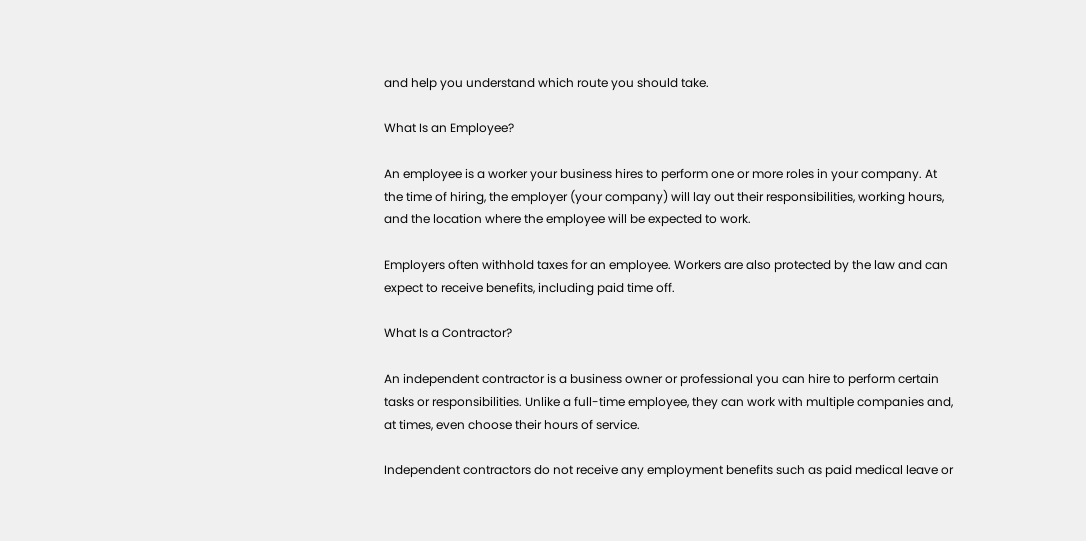and help you understand which route you should take.

What Is an Employee?

An employee is a worker your business hires to perform one or more roles in your company. At the time of hiring, the employer (your company) will lay out their responsibilities, working hours, and the location where the employee will be expected to work.

Employers often withhold taxes for an employee. Workers are also protected by the law and can expect to receive benefits, including paid time off.

What Is a Contractor?

An independent contractor is a business owner or professional you can hire to perform certain tasks or responsibilities. Unlike a full-time employee, they can work with multiple companies and, at times, even choose their hours of service.

Independent contractors do not receive any employment benefits such as paid medical leave or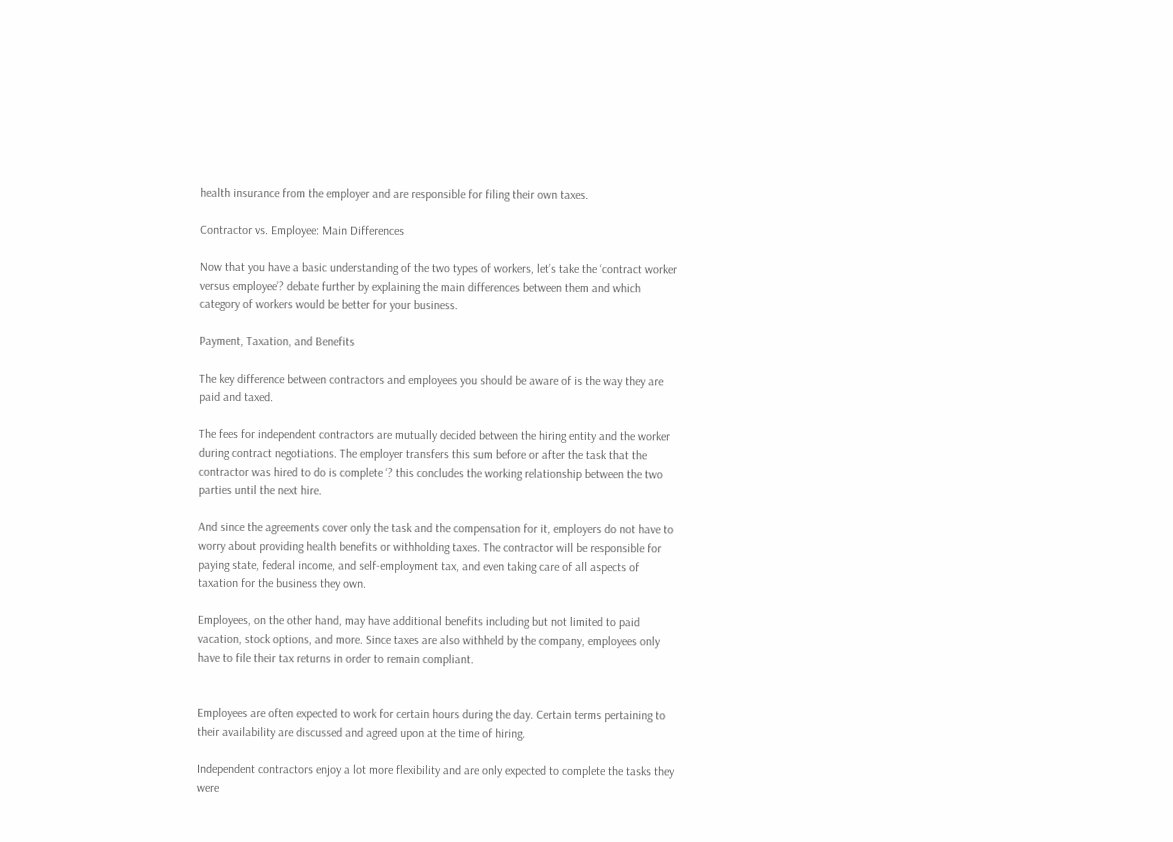health insurance from the employer and are responsible for filing their own taxes.

Contractor vs. Employee: Main Differences

Now that you have a basic understanding of the two types of workers, let’s take the ‘contract worker versus employee’? debate further by explaining the main differences between them and which category of workers would be better for your business.

Payment, Taxation, and Benefits

The key difference between contractors and employees you should be aware of is the way they are paid and taxed.

The fees for independent contractors are mutually decided between the hiring entity and the worker during contract negotiations. The employer transfers this sum before or after the task that the contractor was hired to do is complete ‘? this concludes the working relationship between the two parties until the next hire.

And since the agreements cover only the task and the compensation for it, employers do not have to worry about providing health benefits or withholding taxes. The contractor will be responsible for paying state, federal income, and self-employment tax, and even taking care of all aspects of taxation for the business they own.

Employees, on the other hand, may have additional benefits including but not limited to paid vacation, stock options, and more. Since taxes are also withheld by the company, employees only have to file their tax returns in order to remain compliant.


Employees are often expected to work for certain hours during the day. Certain terms pertaining to their availability are discussed and agreed upon at the time of hiring.

Independent contractors enjoy a lot more flexibility and are only expected to complete the tasks they were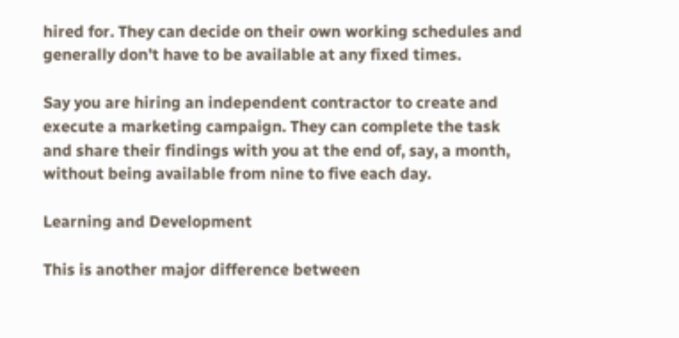hired for. They can decide on their own working schedules and generally don’t have to be available at any fixed times.

Say you are hiring an independent contractor to create and execute a marketing campaign. They can complete the task and share their findings with you at the end of, say, a month, without being available from nine to five each day.

Learning and Development

This is another major difference between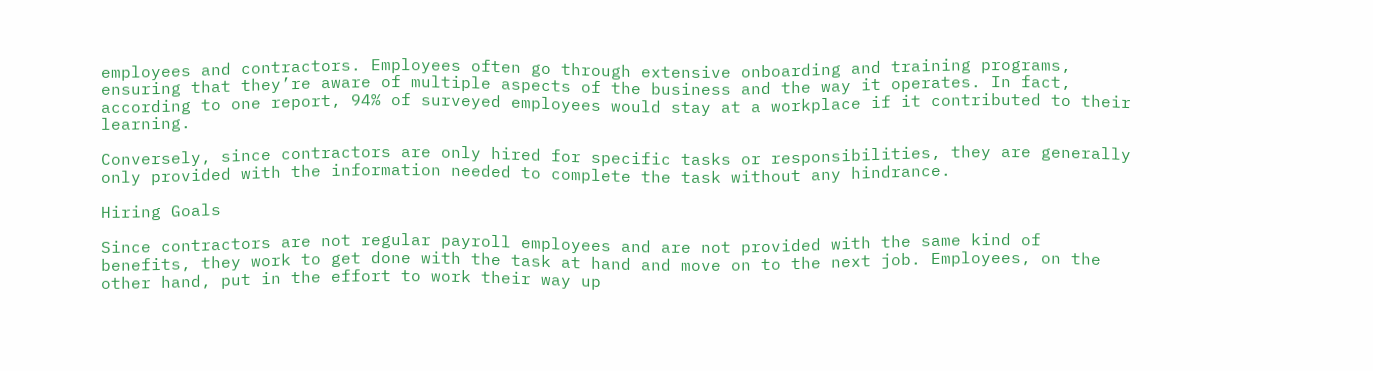employees and contractors. Employees often go through extensive onboarding and training programs, ensuring that they’re aware of multiple aspects of the business and the way it operates. In fact, according to one report, 94% of surveyed employees would stay at a workplace if it contributed to their learning.

Conversely, since contractors are only hired for specific tasks or responsibilities, they are generally only provided with the information needed to complete the task without any hindrance.

Hiring Goals

Since contractors are not regular payroll employees and are not provided with the same kind of benefits, they work to get done with the task at hand and move on to the next job. Employees, on the other hand, put in the effort to work their way up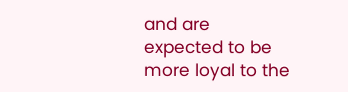and are expected to be more loyal to the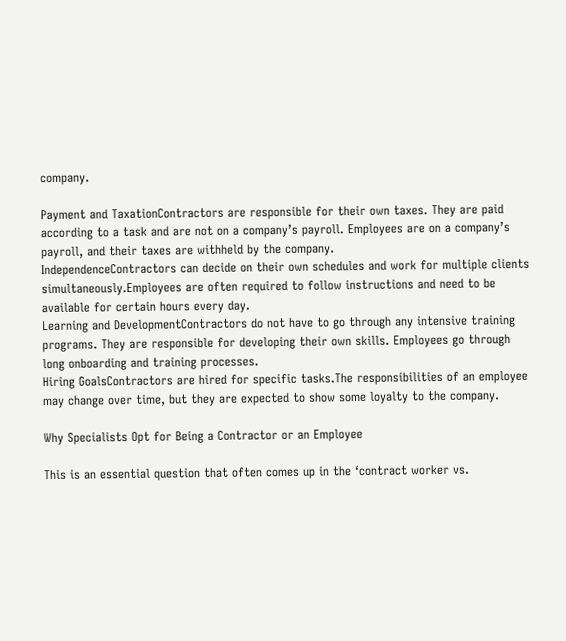company.

Payment and TaxationContractors are responsible for their own taxes. They are paid according to a task and are not on a company’s payroll. Employees are on a company’s payroll, and their taxes are withheld by the company.
IndependenceContractors can decide on their own schedules and work for multiple clients simultaneously.Employees are often required to follow instructions and need to be available for certain hours every day.
Learning and DevelopmentContractors do not have to go through any intensive training programs. They are responsible for developing their own skills. Employees go through long onboarding and training processes.
Hiring GoalsContractors are hired for specific tasks.The responsibilities of an employee may change over time, but they are expected to show some loyalty to the company.

Why Specialists Opt for Being a Contractor or an Employee

This is an essential question that often comes up in the ‘contract worker vs.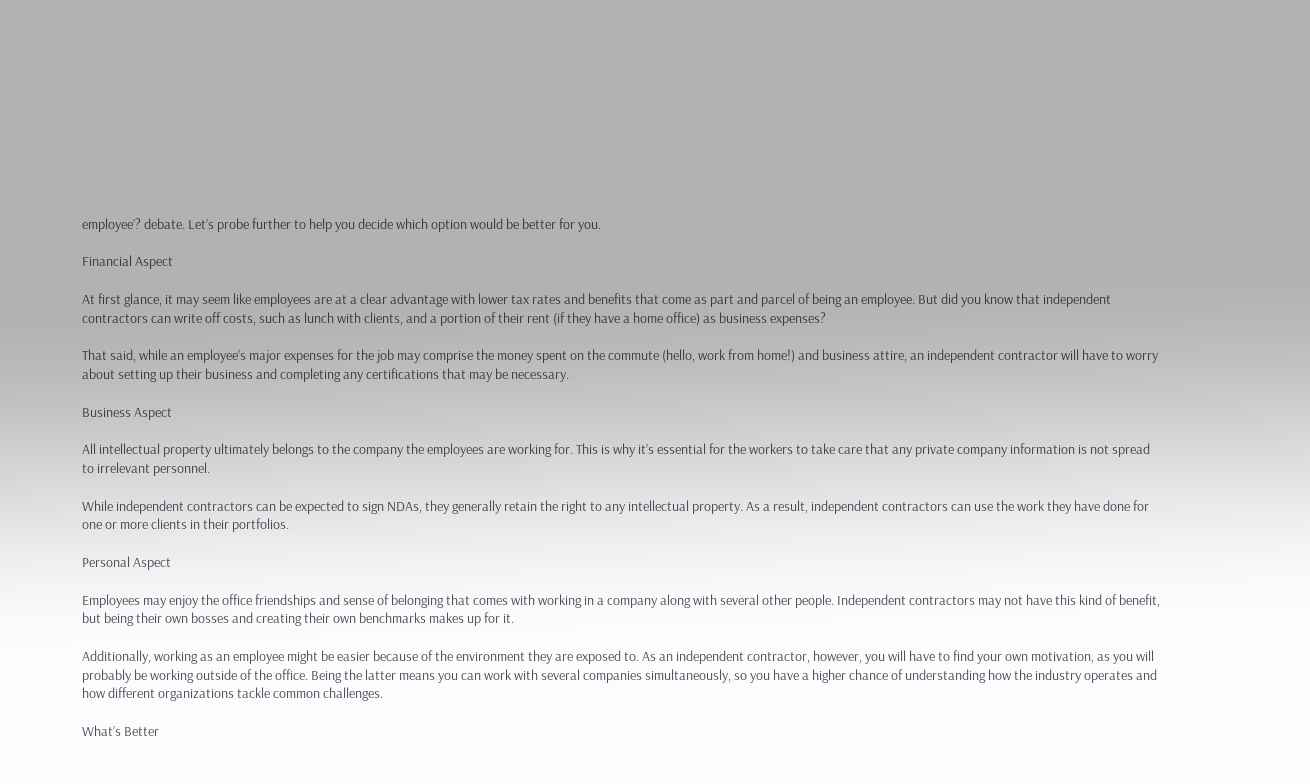employee’? debate. Let’s probe further to help you decide which option would be better for you.

Financial Aspect

At first glance, it may seem like employees are at a clear advantage with lower tax rates and benefits that come as part and parcel of being an employee. But did you know that independent contractors can write off costs, such as lunch with clients, and a portion of their rent (if they have a home office) as business expenses?

That said, while an employee’s major expenses for the job may comprise the money spent on the commute (hello, work from home!) and business attire, an independent contractor will have to worry about setting up their business and completing any certifications that may be necessary.

Business Aspect

All intellectual property ultimately belongs to the company the employees are working for. This is why it’s essential for the workers to take care that any private company information is not spread to irrelevant personnel.

While independent contractors can be expected to sign NDAs, they generally retain the right to any intellectual property. As a result, independent contractors can use the work they have done for one or more clients in their portfolios.

Personal Aspect

Employees may enjoy the office friendships and sense of belonging that comes with working in a company along with several other people. Independent contractors may not have this kind of benefit, but being their own bosses and creating their own benchmarks makes up for it.

Additionally, working as an employee might be easier because of the environment they are exposed to. As an independent contractor, however, you will have to find your own motivation, as you will probably be working outside of the office. Being the latter means you can work with several companies simultaneously, so you have a higher chance of understanding how the industry operates and how different organizations tackle common challenges.

What’s Better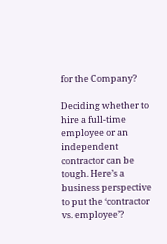for the Company?

Deciding whether to hire a full-time employee or an independent contractor can be tough. Here’s a business perspective to put the ‘contractor vs. employee’?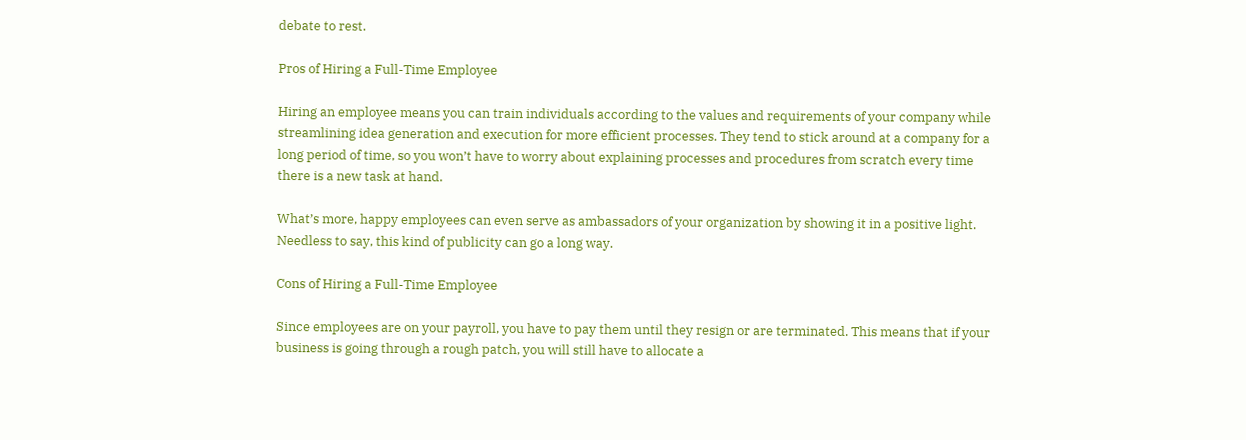debate to rest.

Pros of Hiring a Full-Time Employee

Hiring an employee means you can train individuals according to the values and requirements of your company while streamlining idea generation and execution for more efficient processes. They tend to stick around at a company for a long period of time, so you won’t have to worry about explaining processes and procedures from scratch every time there is a new task at hand.

What’s more, happy employees can even serve as ambassadors of your organization by showing it in a positive light. Needless to say, this kind of publicity can go a long way.

Cons of Hiring a Full-Time Employee

Since employees are on your payroll, you have to pay them until they resign or are terminated. This means that if your business is going through a rough patch, you will still have to allocate a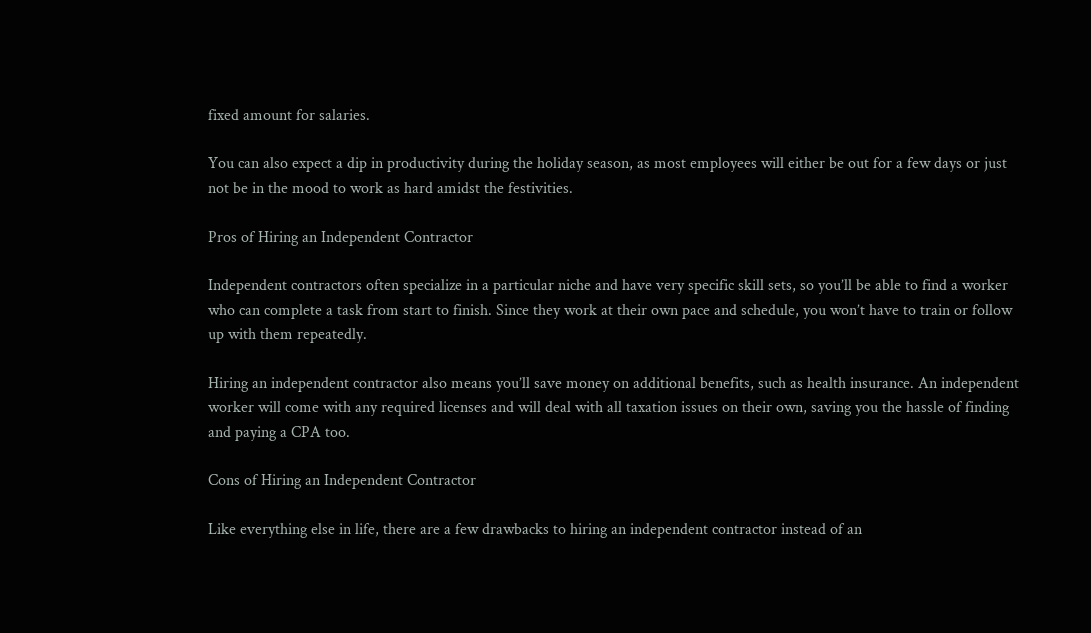fixed amount for salaries.

You can also expect a dip in productivity during the holiday season, as most employees will either be out for a few days or just not be in the mood to work as hard amidst the festivities.

Pros of Hiring an Independent Contractor

Independent contractors often specialize in a particular niche and have very specific skill sets, so you’ll be able to find a worker who can complete a task from start to finish. Since they work at their own pace and schedule, you won’t have to train or follow up with them repeatedly.

Hiring an independent contractor also means you’ll save money on additional benefits, such as health insurance. An independent worker will come with any required licenses and will deal with all taxation issues on their own, saving you the hassle of finding and paying a CPA too.

Cons of Hiring an Independent Contractor

Like everything else in life, there are a few drawbacks to hiring an independent contractor instead of an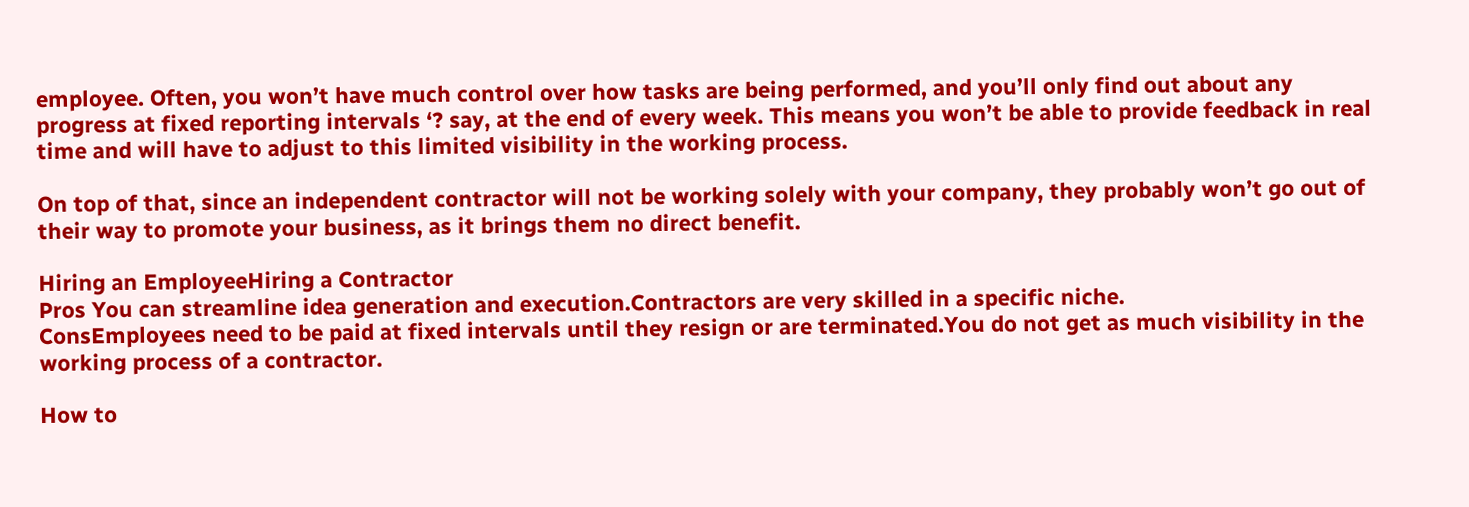employee. Often, you won’t have much control over how tasks are being performed, and you’ll only find out about any progress at fixed reporting intervals ‘? say, at the end of every week. This means you won’t be able to provide feedback in real time and will have to adjust to this limited visibility in the working process.

On top of that, since an independent contractor will not be working solely with your company, they probably won’t go out of their way to promote your business, as it brings them no direct benefit.

Hiring an EmployeeHiring a Contractor
Pros You can streamline idea generation and execution.Contractors are very skilled in a specific niche.
ConsEmployees need to be paid at fixed intervals until they resign or are terminated.You do not get as much visibility in the working process of a contractor.

How to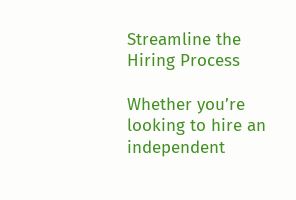Streamline the Hiring Process

Whether you’re looking to hire an independent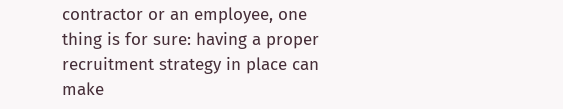contractor or an employee, one thing is for sure: having a proper recruitment strategy in place can make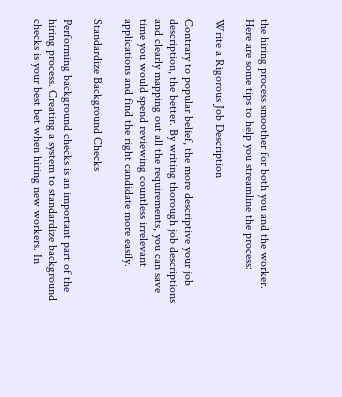the hiring process smoother for both you and the worker. Here are some tips to help you streamline the process:

Write a Rigorous Job Description

Contrary to popular belief, the more descriptive your job description, the better. By writing thorough job descriptions and clearly mapping out all the requirements, you can save time you would spend reviewing countless irrelevant applications and find the right candidate more easily.

Standardize Background Checks

Performing background checks is an important part of the hiring process. Creating a system to standardize background checks is your best bet when hiring new workers. In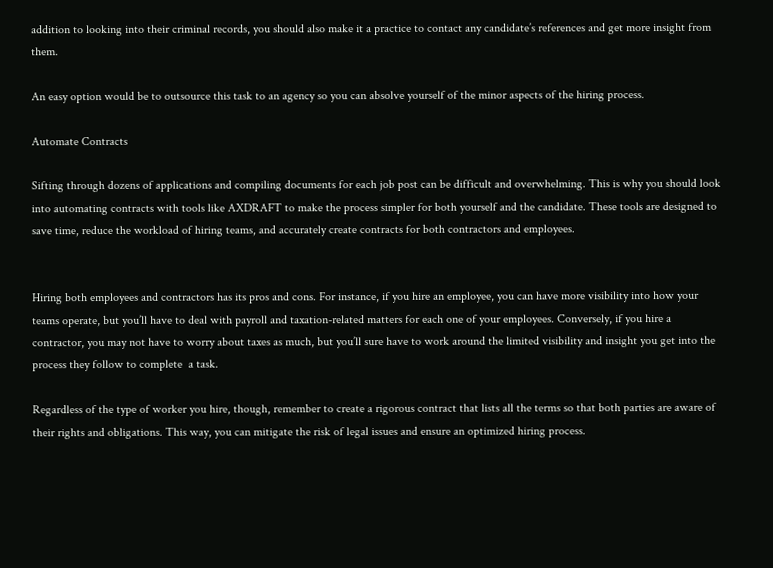addition to looking into their criminal records, you should also make it a practice to contact any candidate’s references and get more insight from them.

An easy option would be to outsource this task to an agency so you can absolve yourself of the minor aspects of the hiring process.

Automate Contracts

Sifting through dozens of applications and compiling documents for each job post can be difficult and overwhelming. This is why you should look into automating contracts with tools like AXDRAFT to make the process simpler for both yourself and the candidate. These tools are designed to save time, reduce the workload of hiring teams, and accurately create contracts for both contractors and employees.


Hiring both employees and contractors has its pros and cons. For instance, if you hire an employee, you can have more visibility into how your teams operate, but you’ll have to deal with payroll and taxation-related matters for each one of your employees. Conversely, if you hire a contractor, you may not have to worry about taxes as much, but you’ll sure have to work around the limited visibility and insight you get into the process they follow to complete  a task.

Regardless of the type of worker you hire, though, remember to create a rigorous contract that lists all the terms so that both parties are aware of their rights and obligations. This way, you can mitigate the risk of legal issues and ensure an optimized hiring process.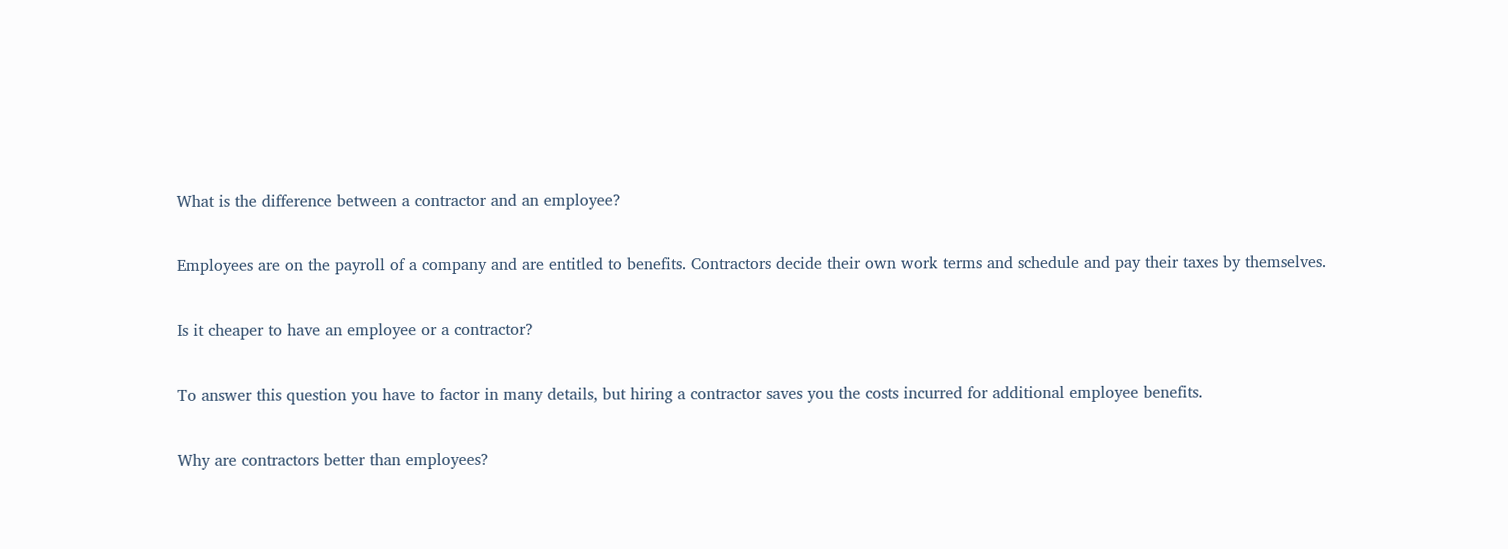What is the difference between a contractor and an employee?

Employees are on the payroll of a company and are entitled to benefits. Contractors decide their own work terms and schedule and pay their taxes by themselves.

Is it cheaper to have an employee or a contractor?

To answer this question you have to factor in many details, but hiring a contractor saves you the costs incurred for additional employee benefits.

Why are contractors better than employees?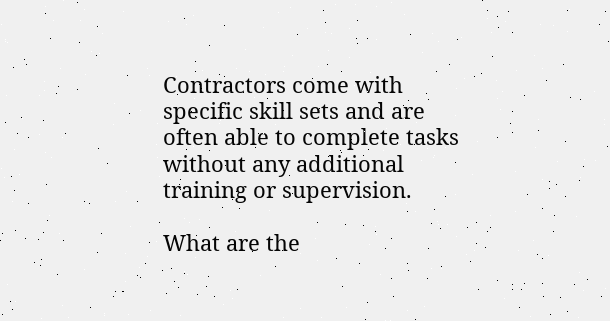Contractors come with specific skill sets and are often able to complete tasks without any additional training or supervision.

What are the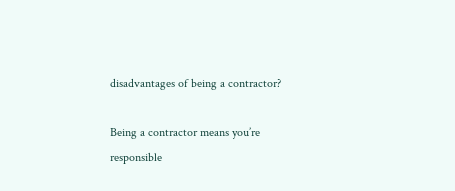disadvantages of being a contractor?

Being a contractor means you’re responsible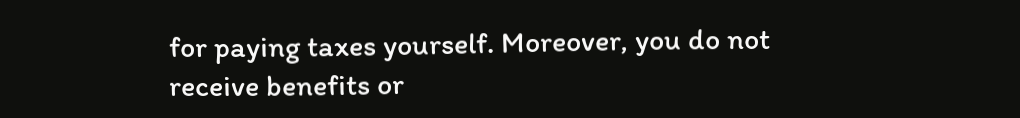for paying taxes yourself. Moreover, you do not receive benefits or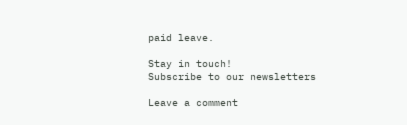paid leave.

Stay in touch!
Subscribe to our newsletters

Leave a comment